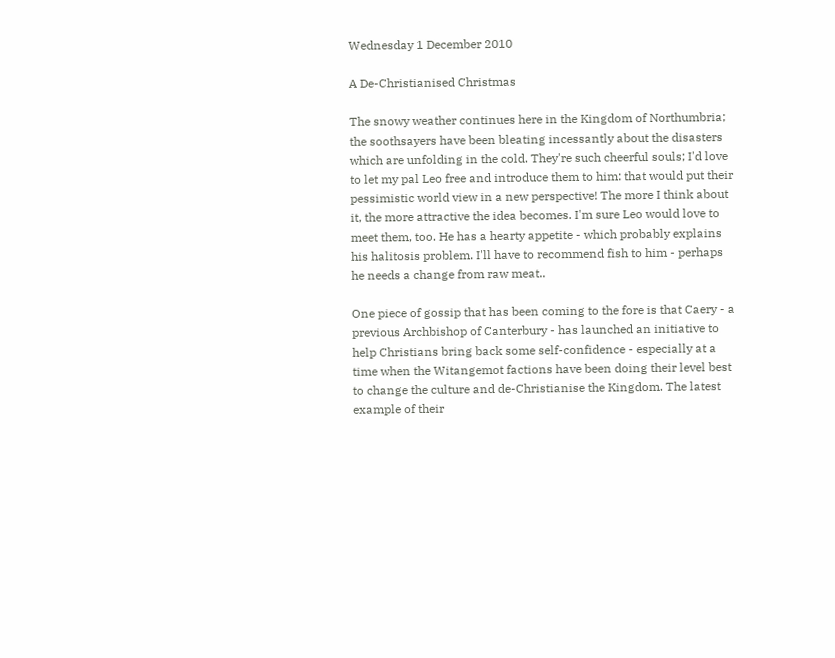Wednesday 1 December 2010

A De-Christianised Christmas

The snowy weather continues here in the Kingdom of Northumbria; the soothsayers have been bleating incessantly about the disasters which are unfolding in the cold. They're such cheerful souls; I'd love to let my pal Leo free and introduce them to him: that would put their pessimistic world view in a new perspective! The more I think about it, the more attractive the idea becomes. I'm sure Leo would love to meet them, too. He has a hearty appetite - which probably explains his halitosis problem. I'll have to recommend fish to him - perhaps he needs a change from raw meat..

One piece of gossip that has been coming to the fore is that Caery - a previous Archbishop of Canterbury - has launched an initiative to help Christians bring back some self-confidence - especially at a time when the Witangemot factions have been doing their level best to change the culture and de-Christianise the Kingdom. The latest example of their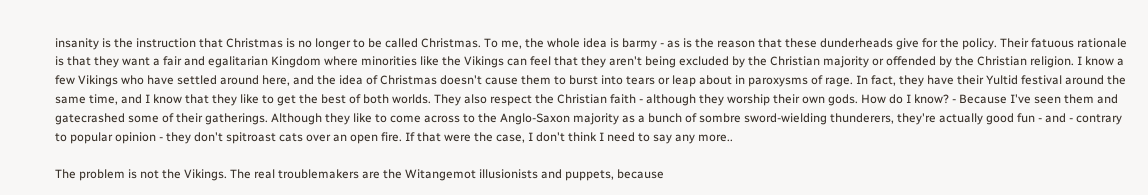insanity is the instruction that Christmas is no longer to be called Christmas. To me, the whole idea is barmy - as is the reason that these dunderheads give for the policy. Their fatuous rationale is that they want a fair and egalitarian Kingdom where minorities like the Vikings can feel that they aren't being excluded by the Christian majority or offended by the Christian religion. I know a few Vikings who have settled around here, and the idea of Christmas doesn't cause them to burst into tears or leap about in paroxysms of rage. In fact, they have their Yultid festival around the same time, and I know that they like to get the best of both worlds. They also respect the Christian faith - although they worship their own gods. How do I know? - Because I've seen them and gatecrashed some of their gatherings. Although they like to come across to the Anglo-Saxon majority as a bunch of sombre sword-wielding thunderers, they're actually good fun - and - contrary to popular opinion - they don't spitroast cats over an open fire. If that were the case, I don't think I need to say any more..

The problem is not the Vikings. The real troublemakers are the Witangemot illusionists and puppets, because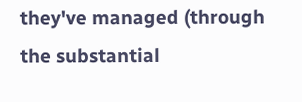they've managed (through the substantial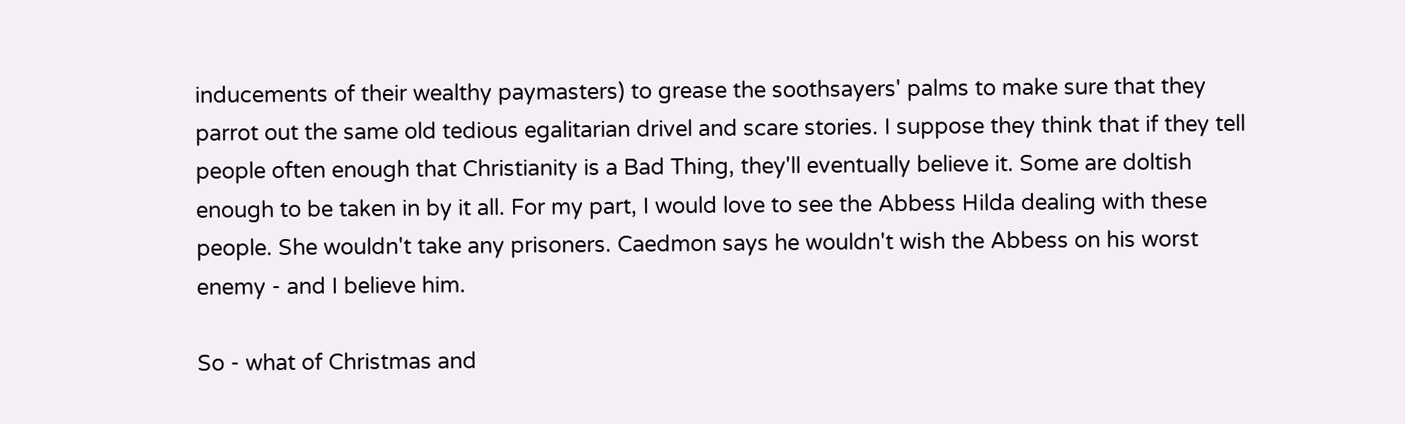inducements of their wealthy paymasters) to grease the soothsayers' palms to make sure that they parrot out the same old tedious egalitarian drivel and scare stories. I suppose they think that if they tell people often enough that Christianity is a Bad Thing, they'll eventually believe it. Some are doltish enough to be taken in by it all. For my part, I would love to see the Abbess Hilda dealing with these people. She wouldn't take any prisoners. Caedmon says he wouldn't wish the Abbess on his worst enemy - and I believe him.

So - what of Christmas and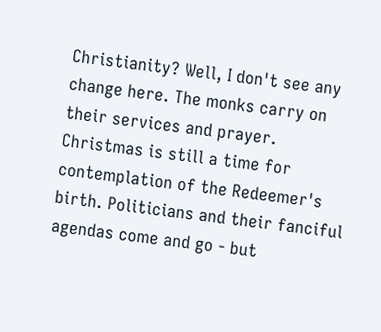Christianity? Well, I don't see any change here. The monks carry on their services and prayer. Christmas is still a time for contemplation of the Redeemer's birth. Politicians and their fanciful agendas come and go - but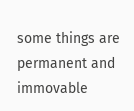some things are permanent and immovable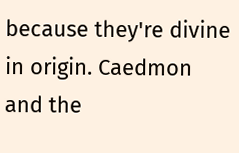because they're divine in origin. Caedmon and the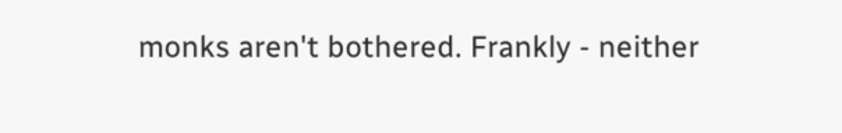monks aren't bothered. Frankly - neither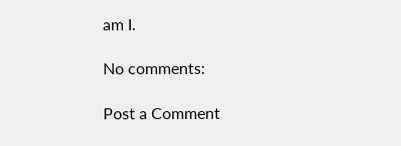am I.

No comments:

Post a Comment